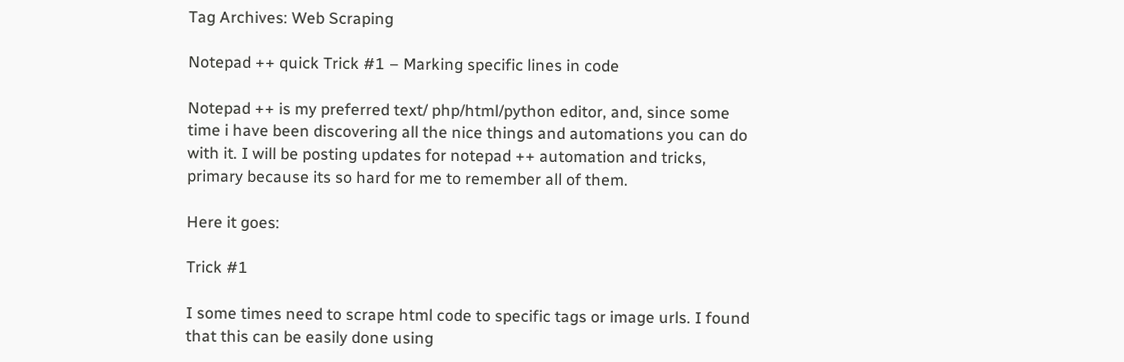Tag Archives: Web Scraping

Notepad ++ quick Trick #1 – Marking specific lines in code

Notepad ++ is my preferred text/ php/html/python editor, and, since some time i have been discovering all the nice things and automations you can do with it. I will be posting updates for notepad ++ automation and tricks, primary because its so hard for me to remember all of them.

Here it goes:

Trick #1

I some times need to scrape html code to specific tags or image urls. I found that this can be easily done using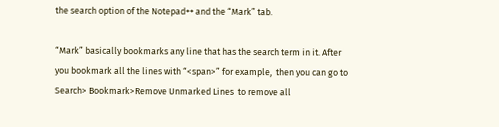the search option of the Notepad++ and the “Mark” tab.

“Mark” basically bookmarks any line that has the search term in it. After you bookmark all the lines with “<span>” for example,  then you can go to Search> Bookmark>Remove Unmarked Lines  to remove all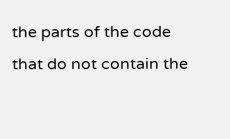the parts of the code that do not contain the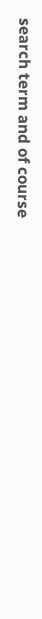search term and of course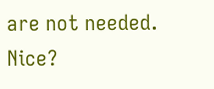are not needed. Nice?